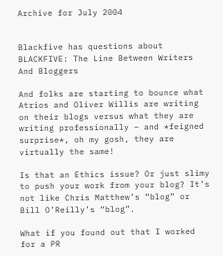Archive for July 2004


Blackfive has questions about BLACKFIVE: The Line Between Writers And Bloggers

And folks are starting to bounce what Atrios and Oliver Willis are writing on their blogs versus what they are writing professionally – and *feigned surprise*, oh my gosh, they are virtually the same!

Is that an Ethics issue? Or just slimy to push your work from your blog? It’s not like Chris Matthew’s “blog” or Bill O’Reilly’s “blog”.

What if you found out that I worked for a PR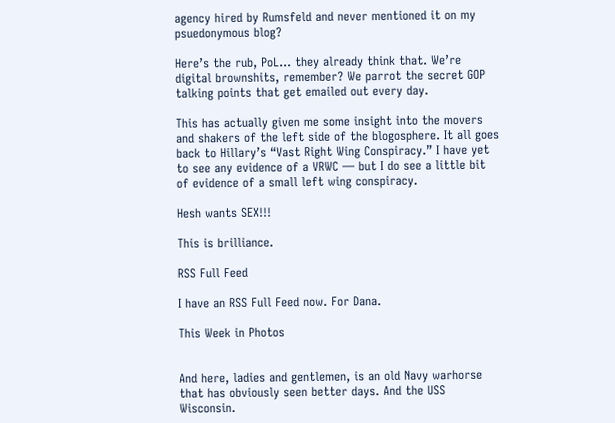agency hired by Rumsfeld and never mentioned it on my psuedonymous blog?

Here’s the rub, PoL… they already think that. We’re digital brownshits, remember? We parrot the secret GOP talking points that get emailed out every day.

This has actually given me some insight into the movers and shakers of the left side of the blogosphere. It all goes back to Hillary’s “Vast Right Wing Conspiracy.” I have yet to see any evidence of a VRWC — but I do see a little bit of evidence of a small left wing conspiracy.

Hesh wants SEX!!!

This is brilliance.

RSS Full Feed

I have an RSS Full Feed now. For Dana.

This Week in Photos


And here, ladies and gentlemen, is an old Navy warhorse that has obviously seen better days. And the USS Wisconsin.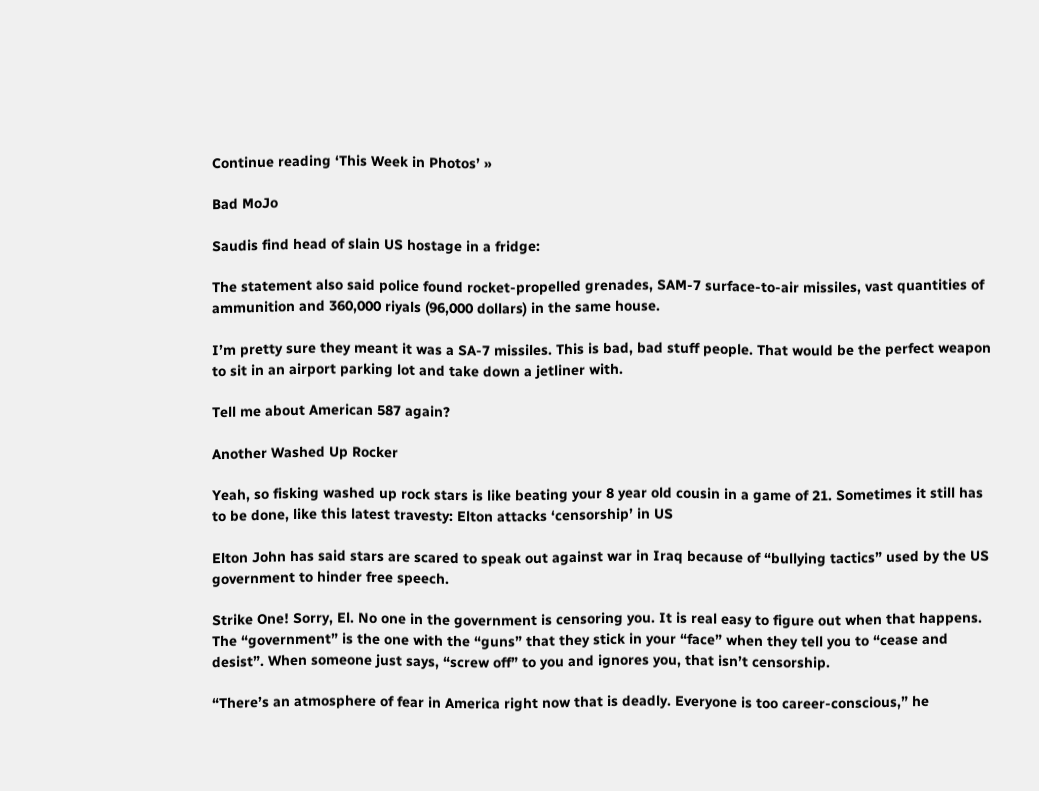Continue reading ‘This Week in Photos’ »

Bad MoJo

Saudis find head of slain US hostage in a fridge:

The statement also said police found rocket-propelled grenades, SAM-7 surface-to-air missiles, vast quantities of ammunition and 360,000 riyals (96,000 dollars) in the same house.

I’m pretty sure they meant it was a SA-7 missiles. This is bad, bad stuff people. That would be the perfect weapon to sit in an airport parking lot and take down a jetliner with.

Tell me about American 587 again?

Another Washed Up Rocker

Yeah, so fisking washed up rock stars is like beating your 8 year old cousin in a game of 21. Sometimes it still has to be done, like this latest travesty: Elton attacks ‘censorship’ in US

Elton John has said stars are scared to speak out against war in Iraq because of “bullying tactics” used by the US government to hinder free speech.

Strike One! Sorry, El. No one in the government is censoring you. It is real easy to figure out when that happens. The “government” is the one with the “guns” that they stick in your “face” when they tell you to “cease and desist”. When someone just says, “screw off” to you and ignores you, that isn’t censorship.

“There’s an atmosphere of fear in America right now that is deadly. Everyone is too career-conscious,” he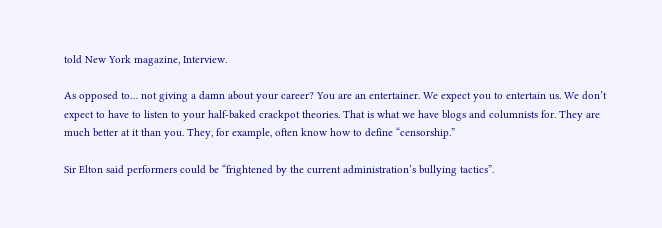told New York magazine, Interview.

As opposed to… not giving a damn about your career? You are an entertainer. We expect you to entertain us. We don’t expect to have to listen to your half-baked crackpot theories. That is what we have blogs and columnists for. They are much better at it than you. They, for example, often know how to define “censorship.”

Sir Elton said performers could be “frightened by the current administration’s bullying tactics”.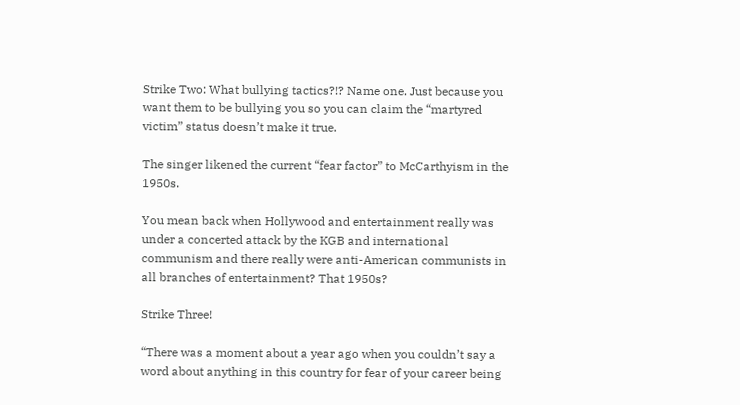Strike Two: What bullying tactics?!? Name one. Just because you want them to be bullying you so you can claim the “martyred victim” status doesn’t make it true.

The singer likened the current “fear factor” to McCarthyism in the 1950s.

You mean back when Hollywood and entertainment really was under a concerted attack by the KGB and international communism and there really were anti-American communists in all branches of entertainment? That 1950s?

Strike Three!

“There was a moment about a year ago when you couldn’t say a word about anything in this country for fear of your career being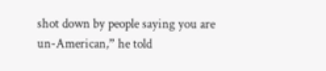shot down by people saying you are un-American,” he told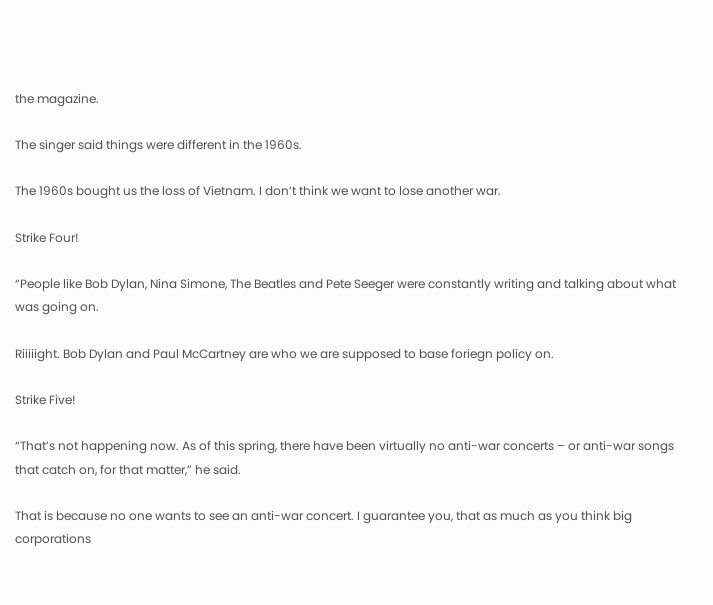the magazine.

The singer said things were different in the 1960s.

The 1960s bought us the loss of Vietnam. I don’t think we want to lose another war.

Strike Four!

“People like Bob Dylan, Nina Simone, The Beatles and Pete Seeger were constantly writing and talking about what was going on.

Riiiiight. Bob Dylan and Paul McCartney are who we are supposed to base foriegn policy on.

Strike Five!

“That’s not happening now. As of this spring, there have been virtually no anti-war concerts – or anti-war songs that catch on, for that matter,” he said.

That is because no one wants to see an anti-war concert. I guarantee you, that as much as you think big corporations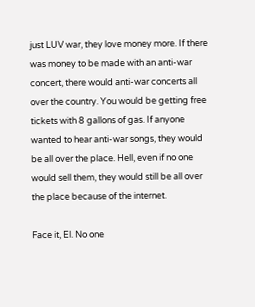just LUV war, they love money more. If there was money to be made with an anti-war concert, there would anti-war concerts all over the country. You would be getting free tickets with 8 gallons of gas. If anyone wanted to hear anti-war songs, they would be all over the place. Hell, even if no one would sell them, they would still be all over the place because of the internet.

Face it, El. No one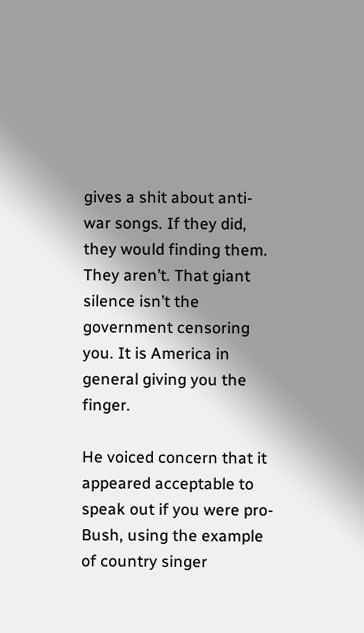gives a shit about anti-war songs. If they did, they would finding them. They aren’t. That giant silence isn’t the government censoring you. It is America in general giving you the finger.

He voiced concern that it appeared acceptable to speak out if you were pro-Bush, using the example of country singer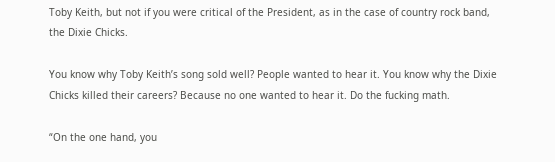Toby Keith, but not if you were critical of the President, as in the case of country rock band, the Dixie Chicks.

You know why Toby Keith’s song sold well? People wanted to hear it. You know why the Dixie Chicks killed their careers? Because no one wanted to hear it. Do the fucking math.

“On the one hand, you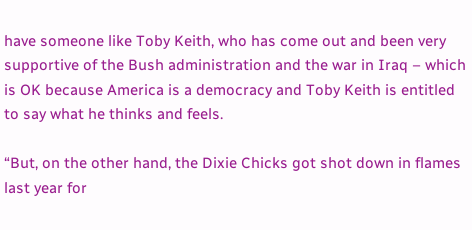have someone like Toby Keith, who has come out and been very supportive of the Bush administration and the war in Iraq – which is OK because America is a democracy and Toby Keith is entitled to say what he thinks and feels.

“But, on the other hand, the Dixie Chicks got shot down in flames last year for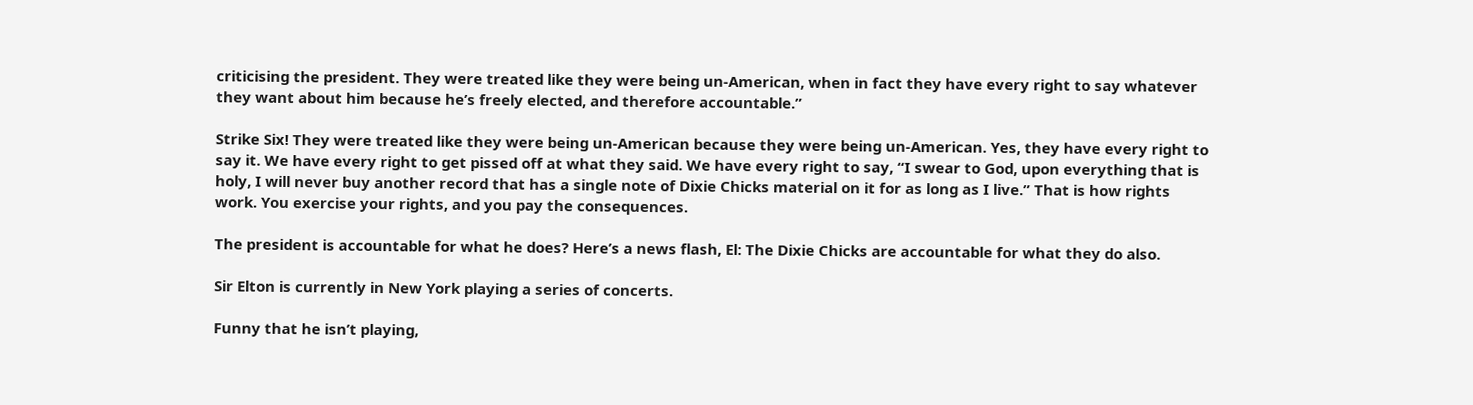criticising the president. They were treated like they were being un-American, when in fact they have every right to say whatever they want about him because he’s freely elected, and therefore accountable.”

Strike Six! They were treated like they were being un-American because they were being un-American. Yes, they have every right to say it. We have every right to get pissed off at what they said. We have every right to say, “I swear to God, upon everything that is holy, I will never buy another record that has a single note of Dixie Chicks material on it for as long as I live.” That is how rights work. You exercise your rights, and you pay the consequences.

The president is accountable for what he does? Here’s a news flash, El: The Dixie Chicks are accountable for what they do also.

Sir Elton is currently in New York playing a series of concerts.

Funny that he isn’t playing,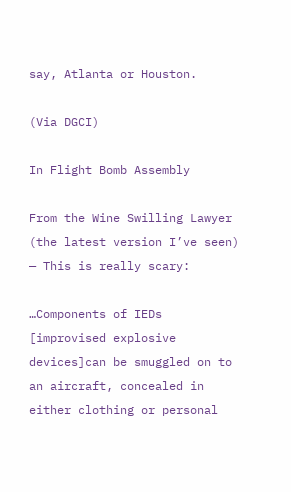say, Atlanta or Houston.

(Via DGCI)

In Flight Bomb Assembly

From the Wine Swilling Lawyer (the latest version I’ve seen) — This is really scary:

…Components of IEDs [improvised explosive devices]can be smuggled on to an aircraft, concealed in either clothing or personal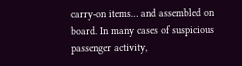carry-on items… and assembled on board. In many cases of suspicious passenger activity,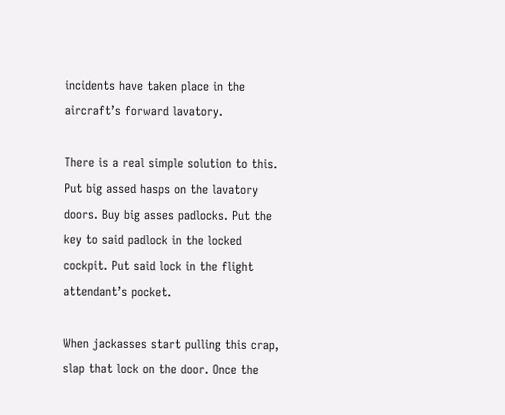incidents have taken place in the aircraft’s forward lavatory.

There is a real simple solution to this. Put big assed hasps on the lavatory doors. Buy big asses padlocks. Put the key to said padlock in the locked cockpit. Put said lock in the flight attendant’s pocket.

When jackasses start pulling this crap, slap that lock on the door. Once the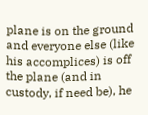plane is on the ground and everyone else (like his accomplices) is off the plane (and in custody, if need be), he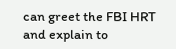can greet the FBI HRT and explain to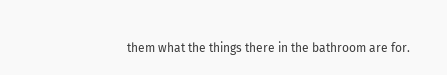them what the things there in the bathroom are for.